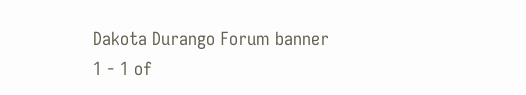Dakota Durango Forum banner
1 - 1 of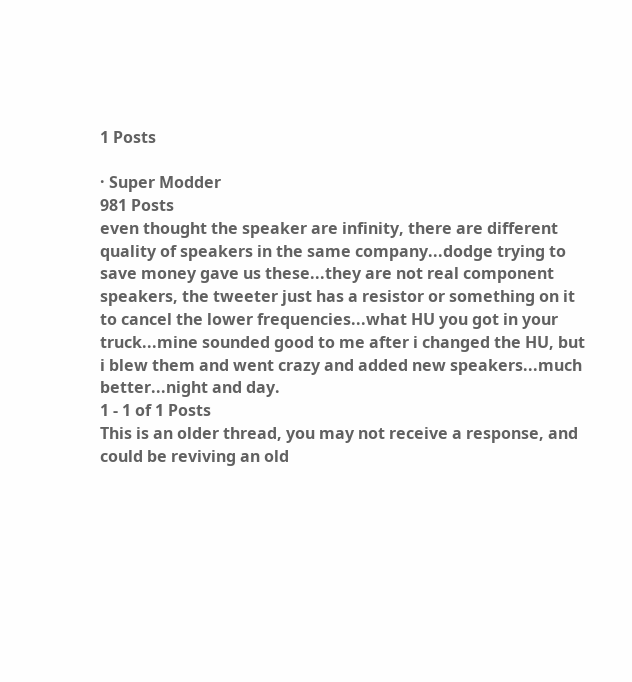1 Posts

· Super Modder
981 Posts
even thought the speaker are infinity, there are different quality of speakers in the same company...dodge trying to save money gave us these...they are not real component speakers, the tweeter just has a resistor or something on it to cancel the lower frequencies...what HU you got in your truck...mine sounded good to me after i changed the HU, but i blew them and went crazy and added new speakers...much better...night and day.
1 - 1 of 1 Posts
This is an older thread, you may not receive a response, and could be reviving an old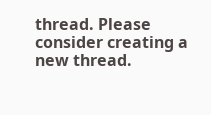thread. Please consider creating a new thread.